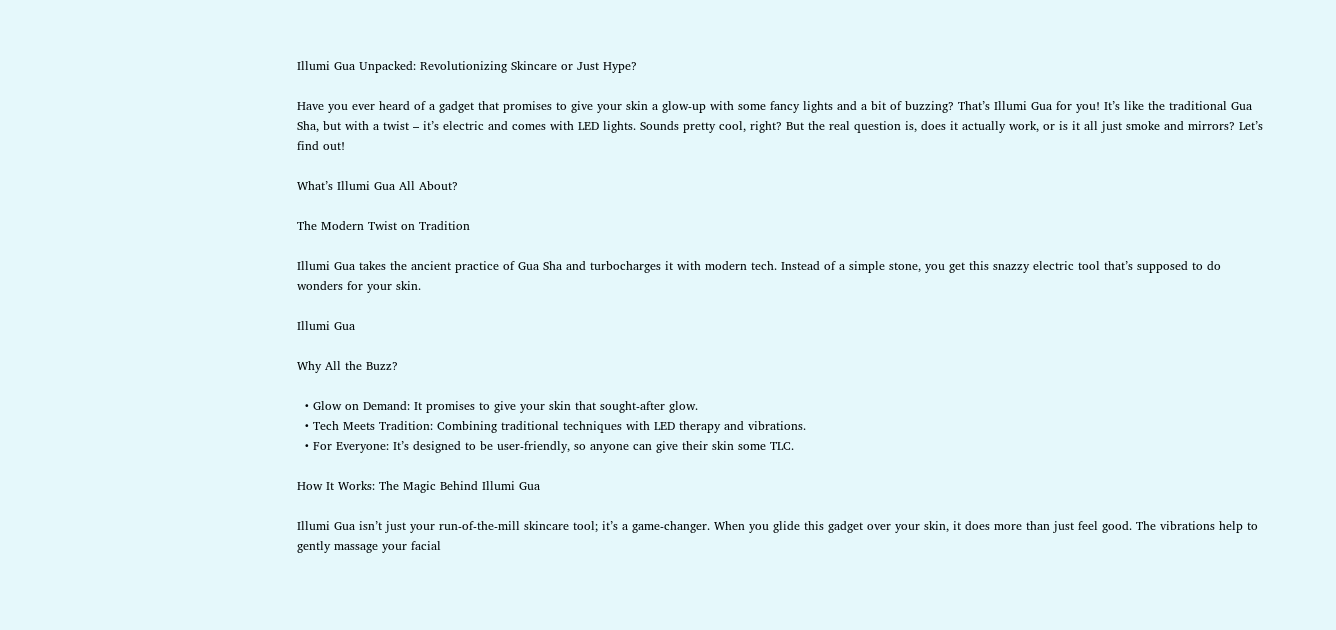Illumi Gua Unpacked: Revolutionizing Skincare or Just Hype?

Have you ever heard of a gadget that promises to give your skin a glow-up with some fancy lights and a bit of buzzing? That’s Illumi Gua for you! It’s like the traditional Gua Sha, but with a twist – it’s electric and comes with LED lights. Sounds pretty cool, right? But the real question is, does it actually work, or is it all just smoke and mirrors? Let’s find out!

What’s Illumi Gua All About?

The Modern Twist on Tradition

Illumi Gua takes the ancient practice of Gua Sha and turbocharges it with modern tech. Instead of a simple stone, you get this snazzy electric tool that’s supposed to do wonders for your skin.

Illumi Gua

Why All the Buzz?

  • Glow on Demand: It promises to give your skin that sought-after glow.
  • Tech Meets Tradition: Combining traditional techniques with LED therapy and vibrations.
  • For Everyone: It’s designed to be user-friendly, so anyone can give their skin some TLC.

How It Works: The Magic Behind Illumi Gua

Illumi Gua isn’t just your run-of-the-mill skincare tool; it’s a game-changer. When you glide this gadget over your skin, it does more than just feel good. The vibrations help to gently massage your facial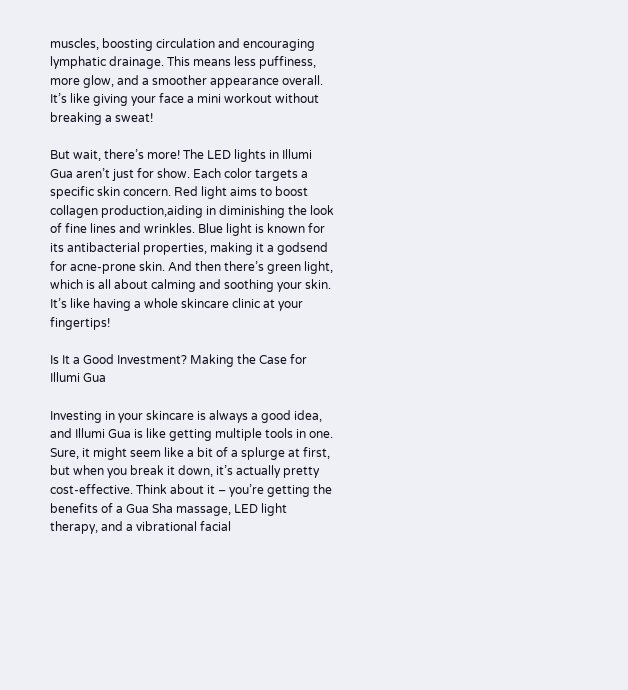muscles, boosting circulation and encouraging lymphatic drainage. This means less puffiness, more glow, and a smoother appearance overall. It’s like giving your face a mini workout without breaking a sweat!

But wait, there’s more! The LED lights in Illumi Gua aren’t just for show. Each color targets a specific skin concern. Red light aims to boost collagen production,aiding in diminishing the look of fine lines and wrinkles. Blue light is known for its antibacterial properties, making it a godsend for acne-prone skin. And then there’s green light, which is all about calming and soothing your skin. It’s like having a whole skincare clinic at your fingertips!

Is It a Good Investment? Making the Case for Illumi Gua

Investing in your skincare is always a good idea, and Illumi Gua is like getting multiple tools in one. Sure, it might seem like a bit of a splurge at first, but when you break it down, it’s actually pretty cost-effective. Think about it – you’re getting the benefits of a Gua Sha massage, LED light therapy, and a vibrational facial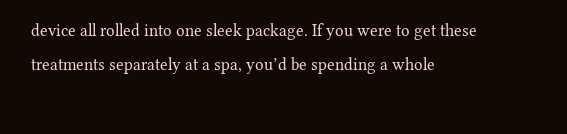device all rolled into one sleek package. If you were to get these treatments separately at a spa, you’d be spending a whole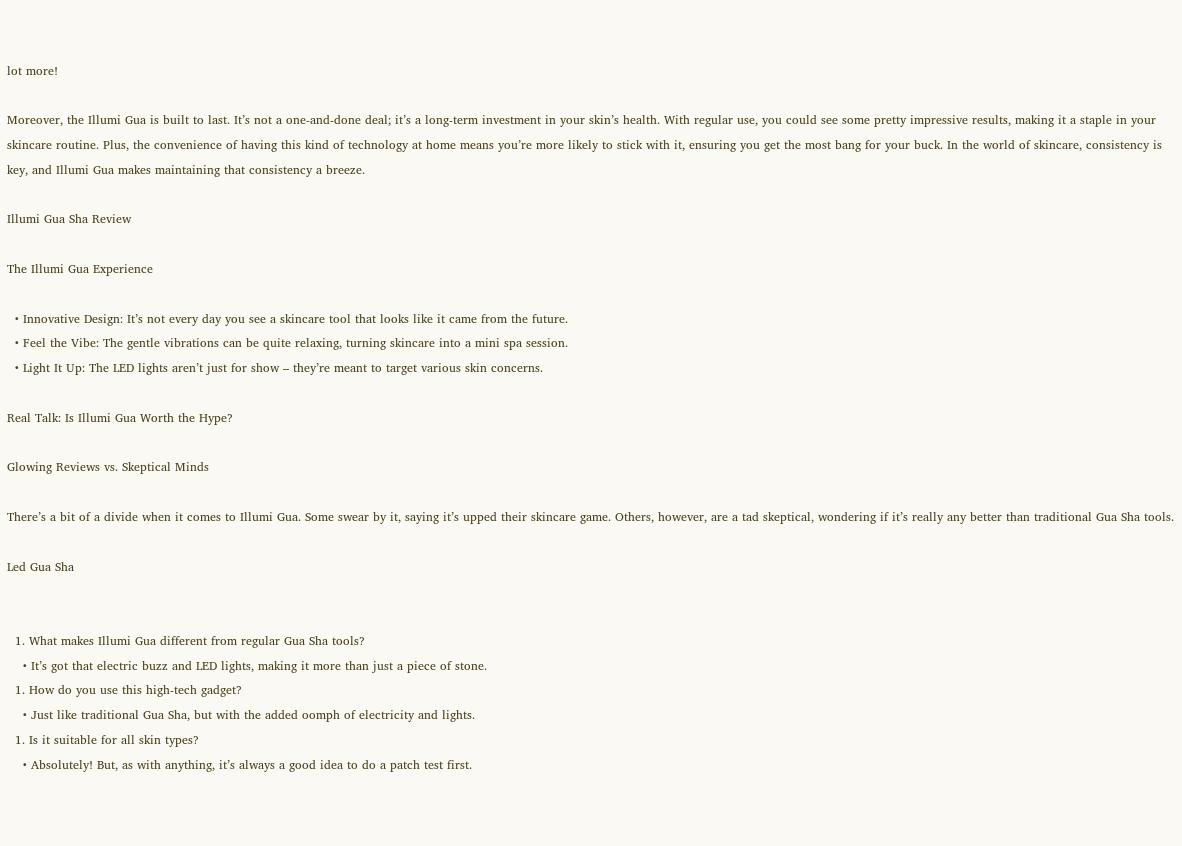lot more!

Moreover, the Illumi Gua is built to last. It’s not a one-and-done deal; it’s a long-term investment in your skin’s health. With regular use, you could see some pretty impressive results, making it a staple in your skincare routine. Plus, the convenience of having this kind of technology at home means you’re more likely to stick with it, ensuring you get the most bang for your buck. In the world of skincare, consistency is key, and Illumi Gua makes maintaining that consistency a breeze.

Illumi Gua Sha Review

The Illumi Gua Experience

  • Innovative Design: It’s not every day you see a skincare tool that looks like it came from the future.
  • Feel the Vibe: The gentle vibrations can be quite relaxing, turning skincare into a mini spa session.
  • Light It Up: The LED lights aren’t just for show – they’re meant to target various skin concerns.

Real Talk: Is Illumi Gua Worth the Hype?

Glowing Reviews vs. Skeptical Minds

There’s a bit of a divide when it comes to Illumi Gua. Some swear by it, saying it’s upped their skincare game. Others, however, are a tad skeptical, wondering if it’s really any better than traditional Gua Sha tools.

Led Gua Sha


  1. What makes Illumi Gua different from regular Gua Sha tools?
    • It’s got that electric buzz and LED lights, making it more than just a piece of stone.
  1. How do you use this high-tech gadget?
    • Just like traditional Gua Sha, but with the added oomph of electricity and lights.
  1. Is it suitable for all skin types?
    • Absolutely! But, as with anything, it’s always a good idea to do a patch test first.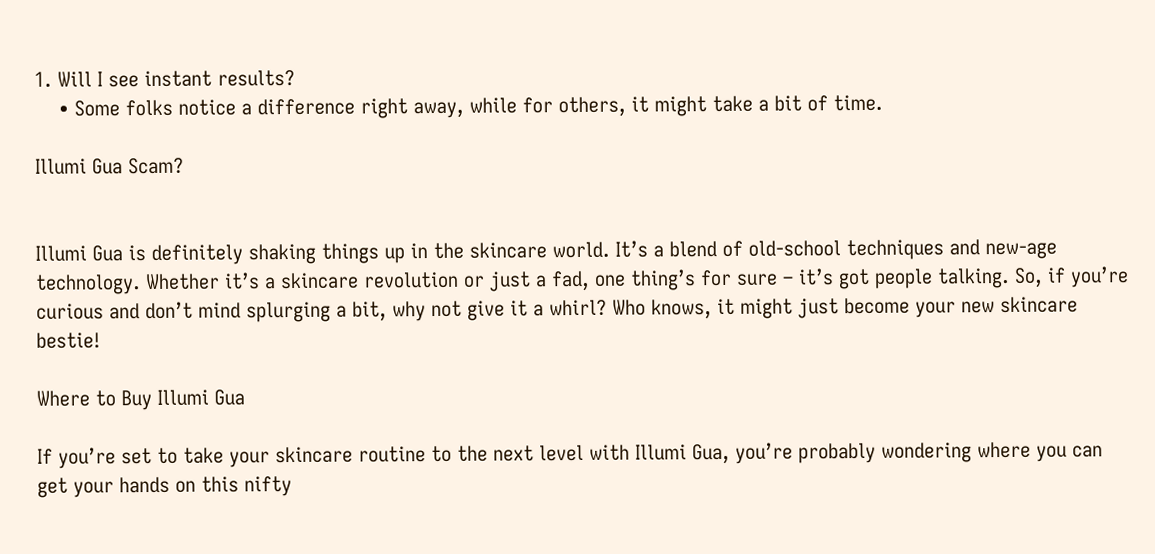1. Will I see instant results?
    • Some folks notice a difference right away, while for others, it might take a bit of time.

Illumi Gua Scam?


Illumi Gua is definitely shaking things up in the skincare world. It’s a blend of old-school techniques and new-age technology. Whether it’s a skincare revolution or just a fad, one thing’s for sure – it’s got people talking. So, if you’re curious and don’t mind splurging a bit, why not give it a whirl? Who knows, it might just become your new skincare bestie!

Where to Buy Illumi Gua

If you’re set to take your skincare routine to the next level with Illumi Gua, you’re probably wondering where you can get your hands on this nifty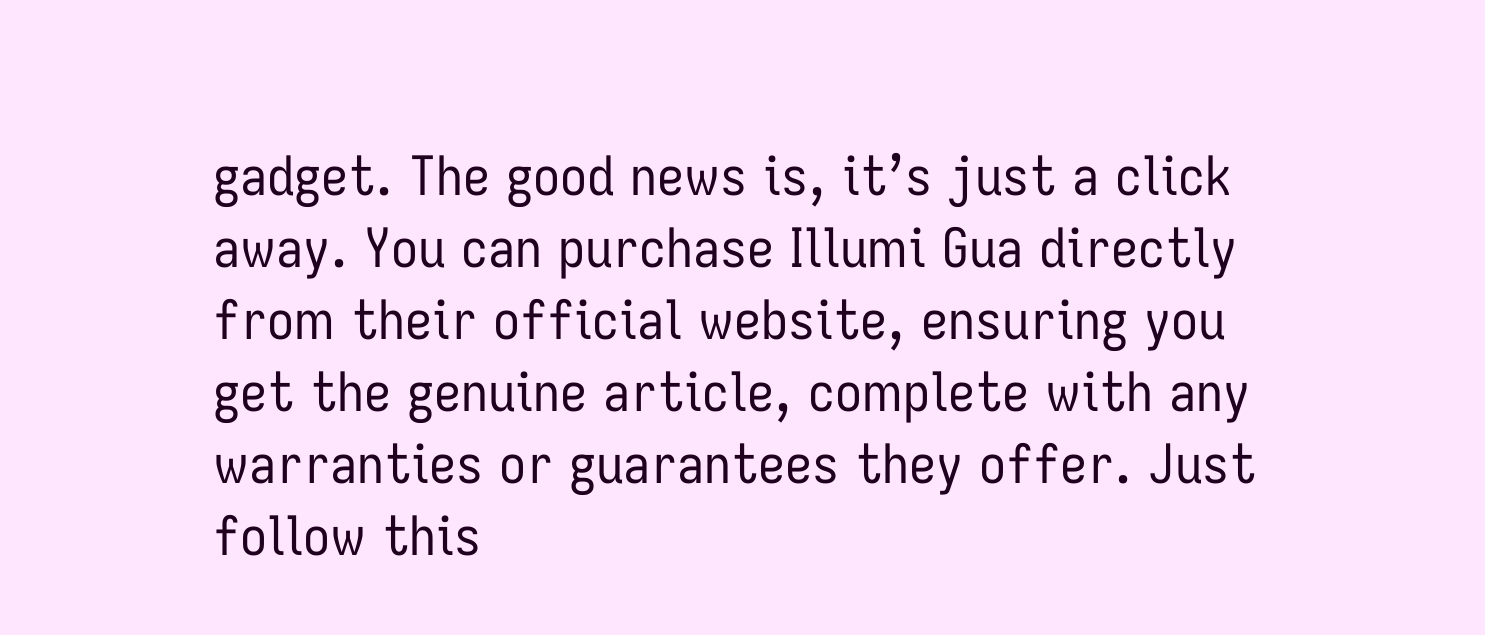gadget. The good news is, it’s just a click away. You can purchase Illumi Gua directly from their official website, ensuring you get the genuine article, complete with any warranties or guarantees they offer. Just follow this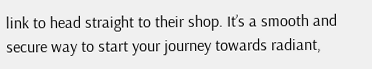link to head straight to their shop. It’s a smooth and secure way to start your journey towards radiant,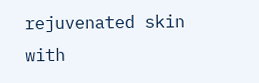rejuvenated skin with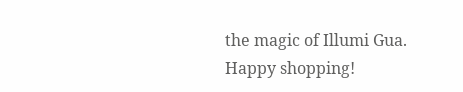the magic of Illumi Gua. Happy shopping!